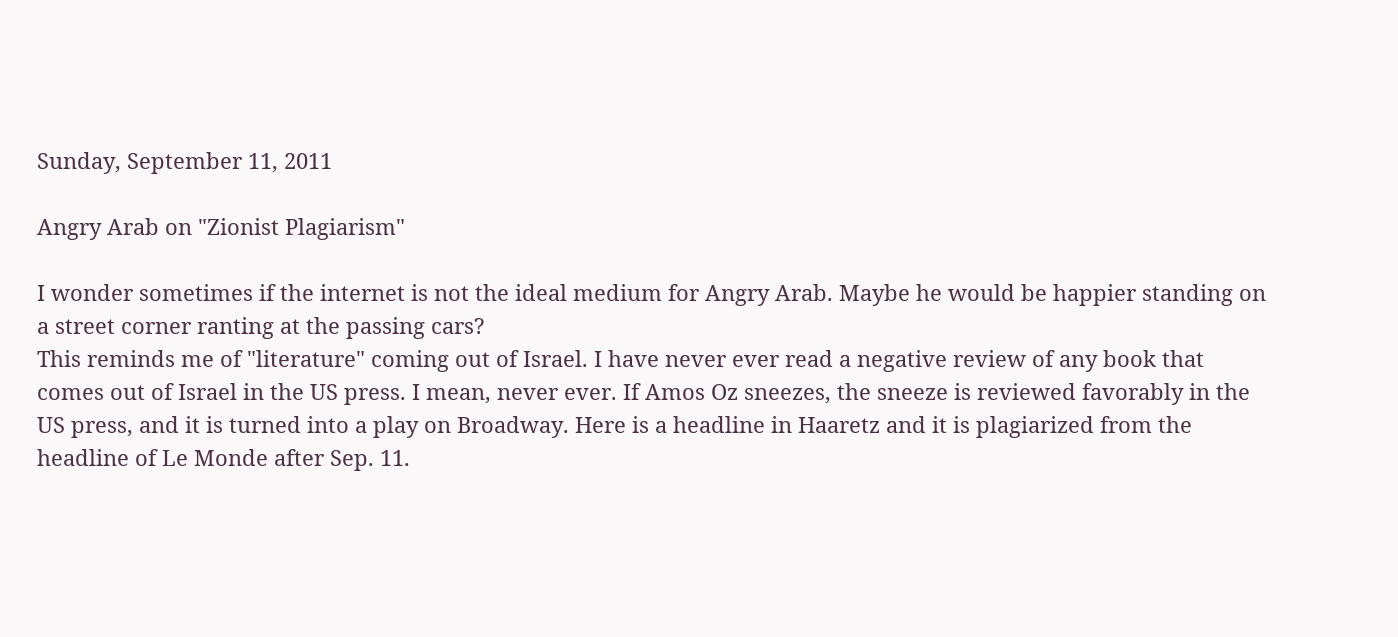Sunday, September 11, 2011

Angry Arab on "Zionist Plagiarism"

I wonder sometimes if the internet is not the ideal medium for Angry Arab. Maybe he would be happier standing on a street corner ranting at the passing cars?
This reminds me of "literature" coming out of Israel. I have never ever read a negative review of any book that comes out of Israel in the US press. I mean, never ever. If Amos Oz sneezes, the sneeze is reviewed favorably in the US press, and it is turned into a play on Broadway. Here is a headline in Haaretz and it is plagiarized from the headline of Le Monde after Sep. 11.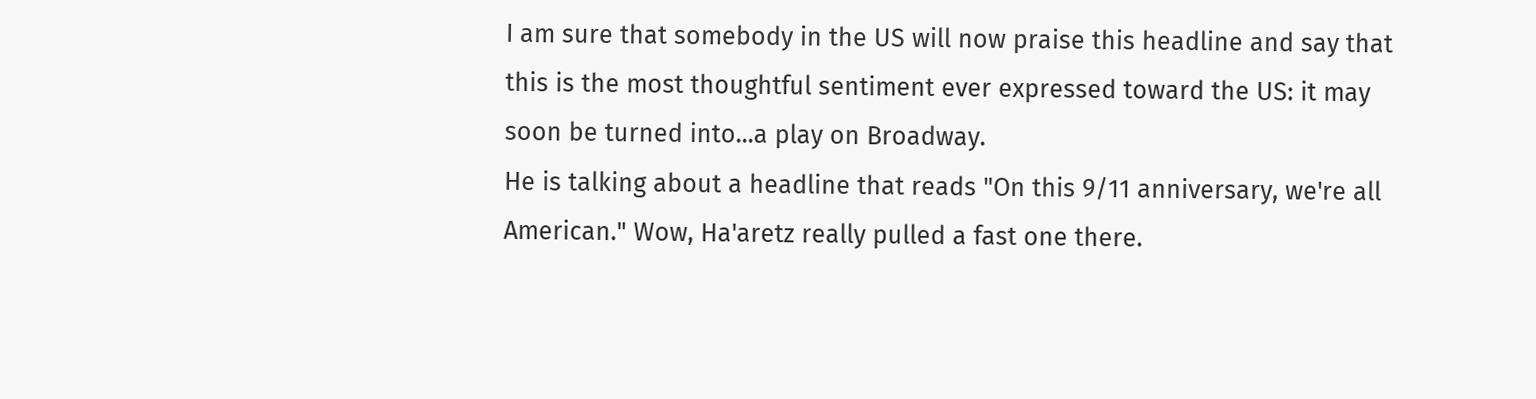I am sure that somebody in the US will now praise this headline and say that this is the most thoughtful sentiment ever expressed toward the US: it may soon be turned into...a play on Broadway.
He is talking about a headline that reads "On this 9/11 anniversary, we're all American." Wow, Ha'aretz really pulled a fast one there.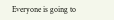Everyone is going to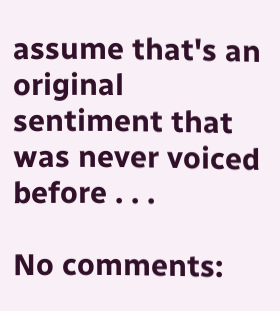assume that's an original sentiment that was never voiced before . . .

No comments: